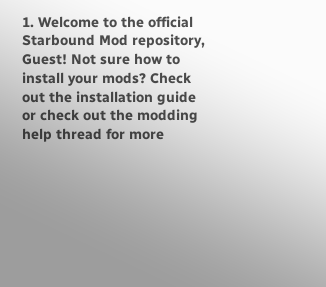1. Welcome to the official Starbound Mod repository, Guest! Not sure how to install your mods? Check out the installation guide or check out the modding help thread for more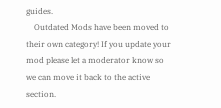guides.
    Outdated Mods have been moved to their own category! If you update your mod please let a moderator know so we can move it back to the active section.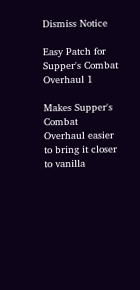Dismiss Notice

Easy Patch for Supper's Combat Overhaul 1

Makes Supper's Combat Overhaul easier to bring it closer to vanilla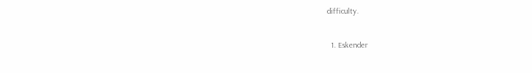difficulty.

  1. Eskender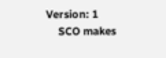Version: 1
    SCO makes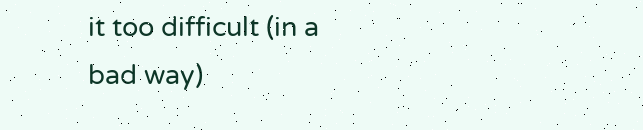it too difficult (in a bad way)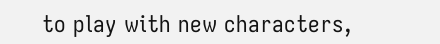to play with new characters,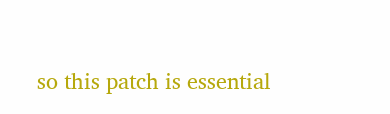so this patch is essential